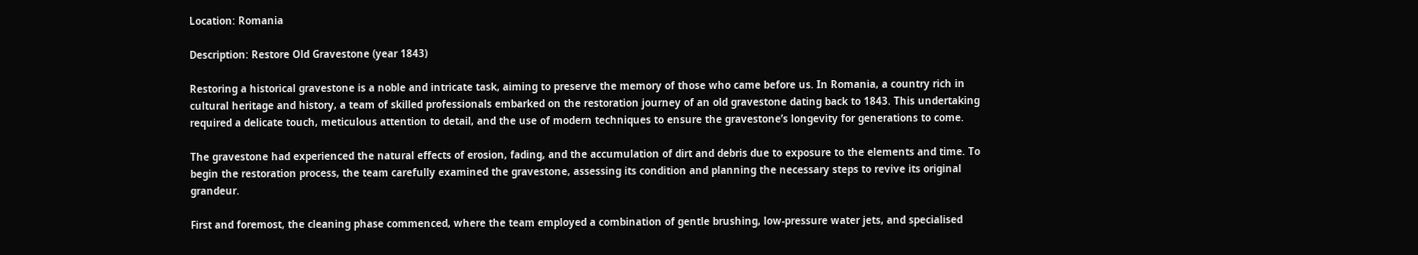Location: Romania

Description: Restore Old Gravestone (year 1843)

Restoring a historical gravestone is a noble and intricate task, aiming to preserve the memory of those who came before us. In Romania, a country rich in cultural heritage and history, a team of skilled professionals embarked on the restoration journey of an old gravestone dating back to 1843. This undertaking required a delicate touch, meticulous attention to detail, and the use of modern techniques to ensure the gravestone’s longevity for generations to come.

The gravestone had experienced the natural effects of erosion, fading, and the accumulation of dirt and debris due to exposure to the elements and time. To begin the restoration process, the team carefully examined the gravestone, assessing its condition and planning the necessary steps to revive its original grandeur.

First and foremost, the cleaning phase commenced, where the team employed a combination of gentle brushing, low-pressure water jets, and specialised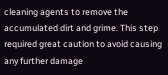cleaning agents to remove the accumulated dirt and grime. This step required great caution to avoid causing any further damage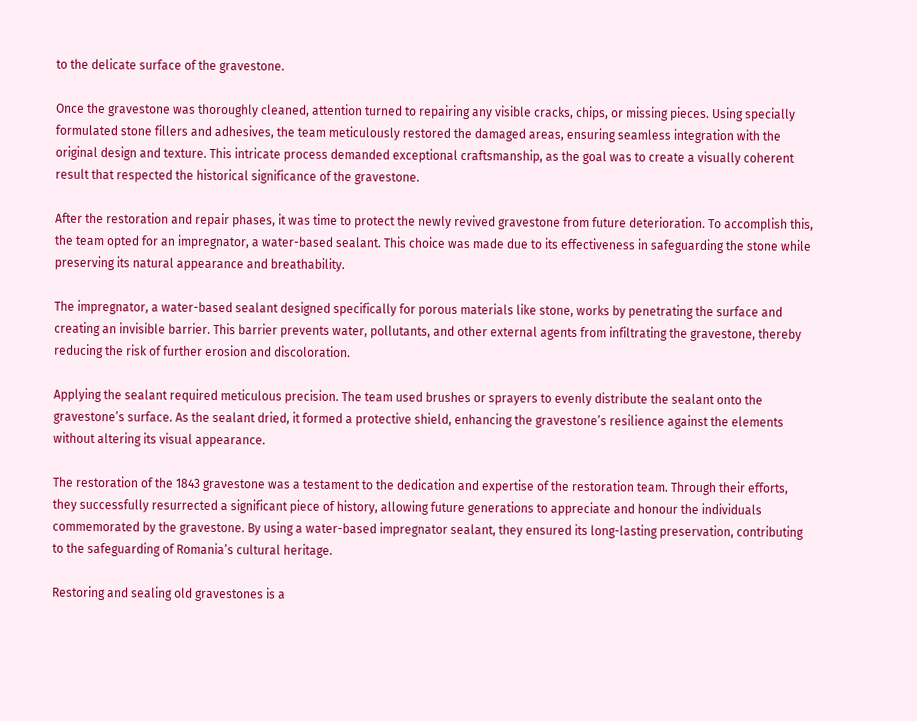to the delicate surface of the gravestone.

Once the gravestone was thoroughly cleaned, attention turned to repairing any visible cracks, chips, or missing pieces. Using specially formulated stone fillers and adhesives, the team meticulously restored the damaged areas, ensuring seamless integration with the original design and texture. This intricate process demanded exceptional craftsmanship, as the goal was to create a visually coherent result that respected the historical significance of the gravestone.

After the restoration and repair phases, it was time to protect the newly revived gravestone from future deterioration. To accomplish this, the team opted for an impregnator, a water-based sealant. This choice was made due to its effectiveness in safeguarding the stone while preserving its natural appearance and breathability.

The impregnator, a water-based sealant designed specifically for porous materials like stone, works by penetrating the surface and creating an invisible barrier. This barrier prevents water, pollutants, and other external agents from infiltrating the gravestone, thereby reducing the risk of further erosion and discoloration.

Applying the sealant required meticulous precision. The team used brushes or sprayers to evenly distribute the sealant onto the gravestone’s surface. As the sealant dried, it formed a protective shield, enhancing the gravestone’s resilience against the elements without altering its visual appearance.

The restoration of the 1843 gravestone was a testament to the dedication and expertise of the restoration team. Through their efforts, they successfully resurrected a significant piece of history, allowing future generations to appreciate and honour the individuals commemorated by the gravestone. By using a water-based impregnator sealant, they ensured its long-lasting preservation, contributing to the safeguarding of Romania’s cultural heritage.

Restoring and sealing old gravestones is a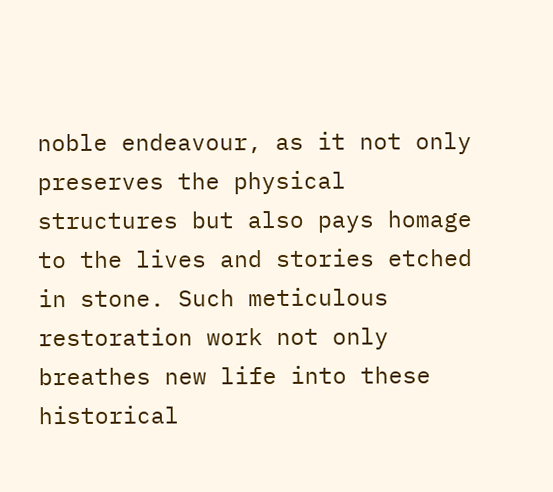noble endeavour, as it not only preserves the physical structures but also pays homage to the lives and stories etched in stone. Such meticulous restoration work not only breathes new life into these historical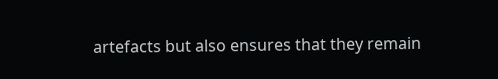artefacts but also ensures that they remain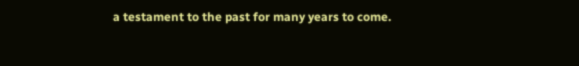a testament to the past for many years to come.